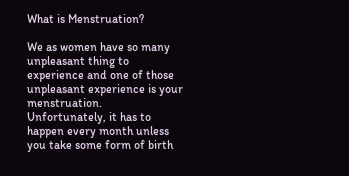What is Menstruation?

We as women have so many unpleasant thing to experience and one of those unpleasant experience is your menstruation. Unfortunately, it has to happen every month unless you take some form of birth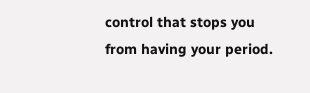control that stops you from having your period.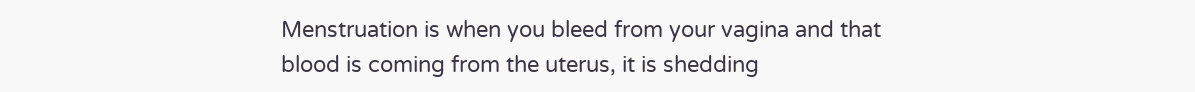Menstruation is when you bleed from your vagina and that blood is coming from the uterus, it is shedding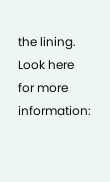the lining. Look here for more information: